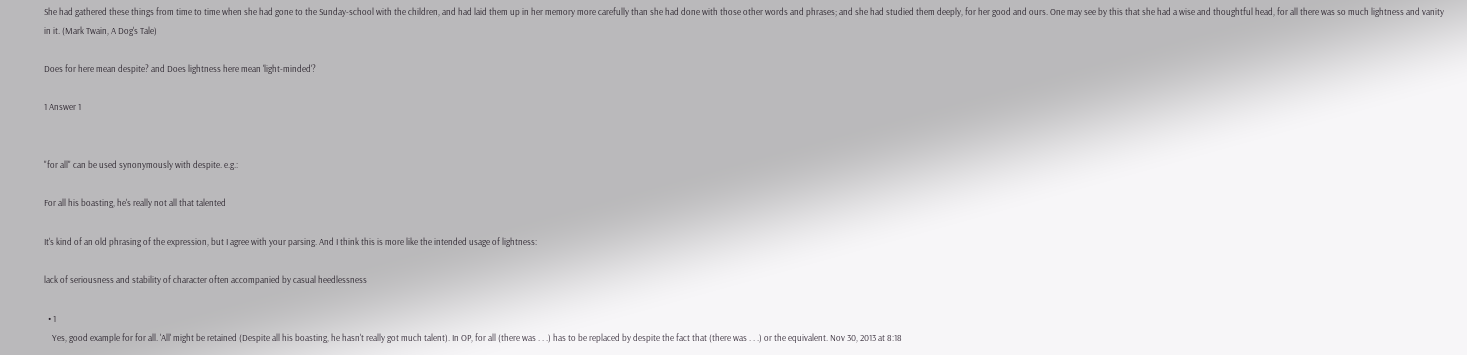She had gathered these things from time to time when she had gone to the Sunday-school with the children, and had laid them up in her memory more carefully than she had done with those other words and phrases; and she had studied them deeply, for her good and ours. One may see by this that she had a wise and thoughtful head, for all there was so much lightness and vanity in it. (Mark Twain, A Dog's Tale)

Does for here mean despite? and Does lightness here mean 'light-minded'?

1 Answer 1


"for all" can be used synonymously with despite. e.g.:

For all his boasting, he's really not all that talented

It's kind of an old phrasing of the expression, but I agree with your parsing. And I think this is more like the intended usage of lightness:

lack of seriousness and stability of character often accompanied by casual heedlessness

  • 1
    Yes, good example for for all. 'All' might be retained (Despite all his boasting, he hasn't really got much talent). In OP, for all (there was . . .) has to be replaced by despite the fact that (there was . . .) or the equivalent. Nov 30, 2013 at 8:18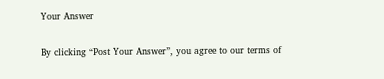Your Answer

By clicking “Post Your Answer”, you agree to our terms of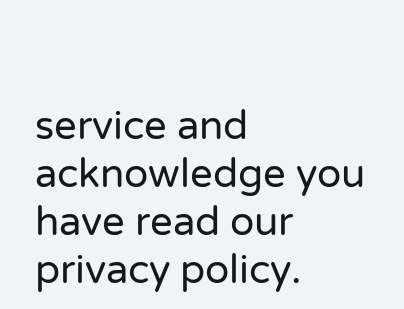service and acknowledge you have read our privacy policy.